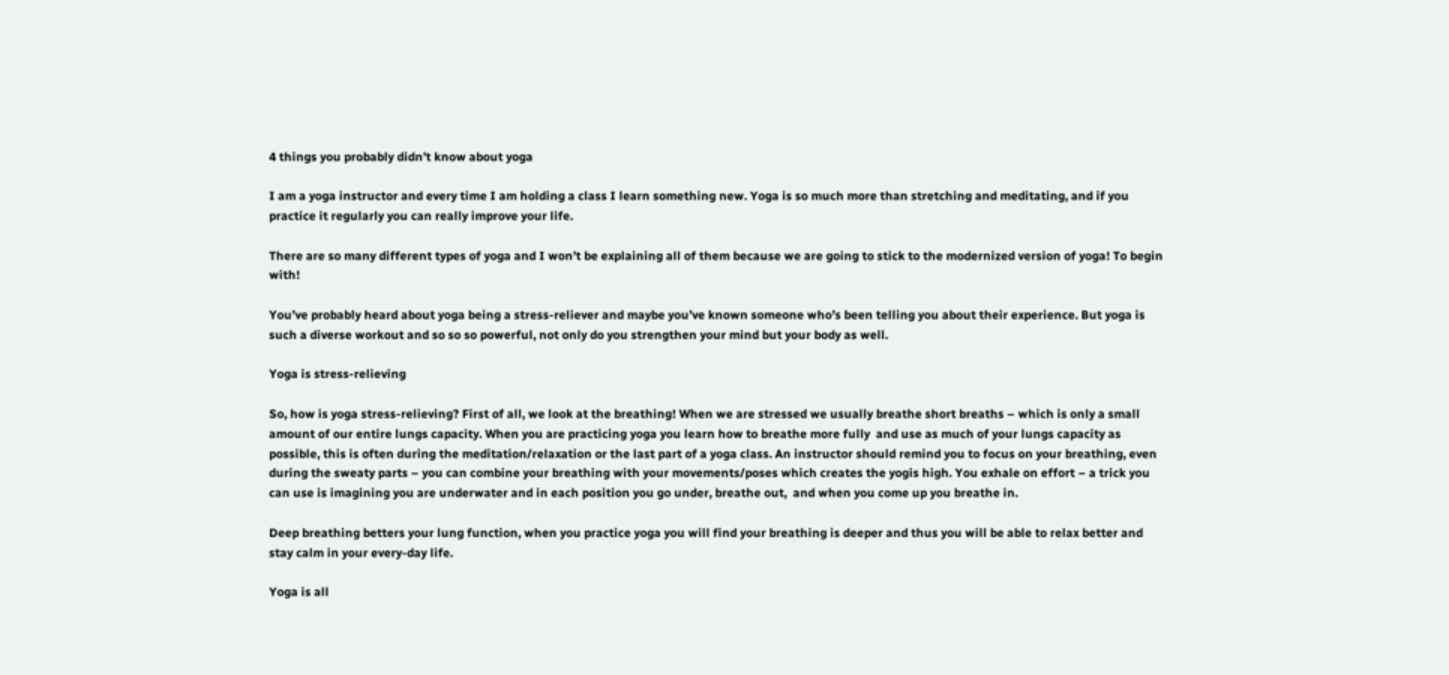4 things you probably didn’t know about yoga

I am a yoga instructor and every time I am holding a class I learn something new. Yoga is so much more than stretching and meditating, and if you practice it regularly you can really improve your life.

There are so many different types of yoga and I won’t be explaining all of them because we are going to stick to the modernized version of yoga! To begin with!

You’ve probably heard about yoga being a stress-reliever and maybe you’ve known someone who’s been telling you about their experience. But yoga is such a diverse workout and so so so powerful, not only do you strengthen your mind but your body as well.

Yoga is stress-relieving

So, how is yoga stress-relieving? First of all, we look at the breathing! When we are stressed we usually breathe short breaths – which is only a small amount of our entire lungs capacity. When you are practicing yoga you learn how to breathe more fully  and use as much of your lungs capacity as possible, this is often during the meditation/relaxation or the last part of a yoga class. An instructor should remind you to focus on your breathing, even during the sweaty parts – you can combine your breathing with your movements/poses which creates the yogis high. You exhale on effort – a trick you can use is imagining you are underwater and in each position you go under, breathe out,  and when you come up you breathe in.

Deep breathing betters your lung function, when you practice yoga you will find your breathing is deeper and thus you will be able to relax better and stay calm in your every-day life.

Yoga is all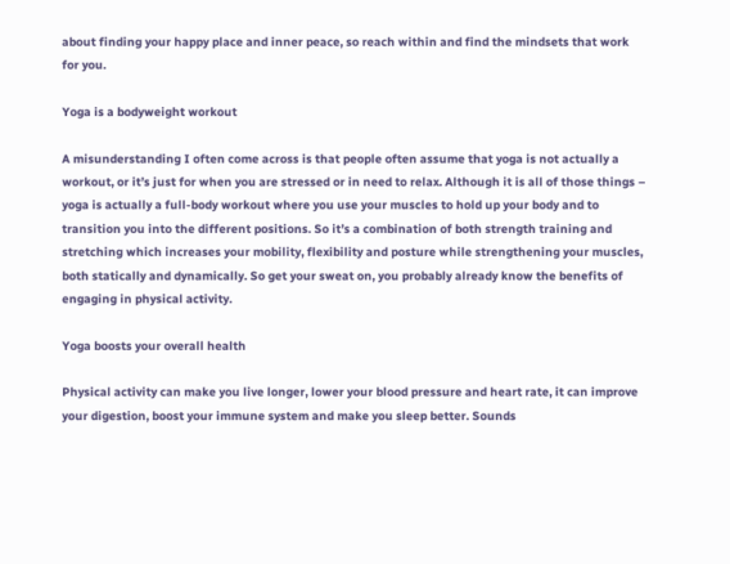about finding your happy place and inner peace, so reach within and find the mindsets that work for you.

Yoga is a bodyweight workout

A misunderstanding I often come across is that people often assume that yoga is not actually a workout, or it’s just for when you are stressed or in need to relax. Although it is all of those things – yoga is actually a full-body workout where you use your muscles to hold up your body and to transition you into the different positions. So it’s a combination of both strength training and stretching which increases your mobility, flexibility and posture while strengthening your muscles, both statically and dynamically. So get your sweat on, you probably already know the benefits of engaging in physical activity.

Yoga boosts your overall health

Physical activity can make you live longer, lower your blood pressure and heart rate, it can improve your digestion, boost your immune system and make you sleep better. Sounds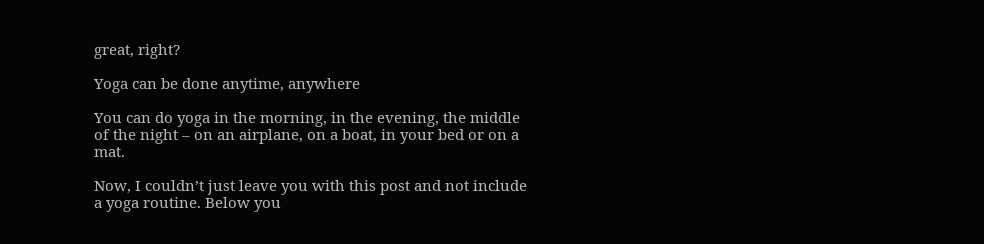great, right?

Yoga can be done anytime, anywhere

You can do yoga in the morning, in the evening, the middle of the night – on an airplane, on a boat, in your bed or on a mat.

Now, I couldn’t just leave you with this post and not include a yoga routine. Below you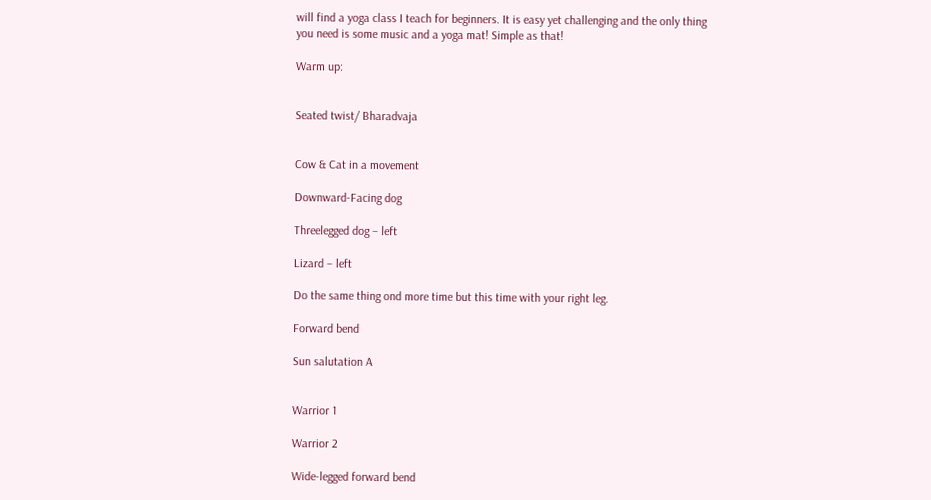will find a yoga class I teach for beginners. It is easy yet challenging and the only thing you need is some music and a yoga mat! Simple as that!

Warm up:


Seated twist/ Bharadvaja


Cow & Cat in a movement

Downward-Facing dog

Threelegged dog – left

Lizard – left

Do the same thing ond more time but this time with your right leg.

Forward bend

Sun salutation A


Warrior 1

Warrior 2

Wide-legged forward bend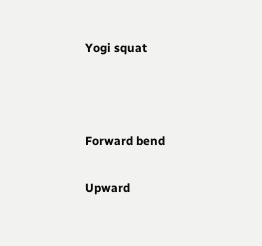Yogi squat



Forward bend

Upward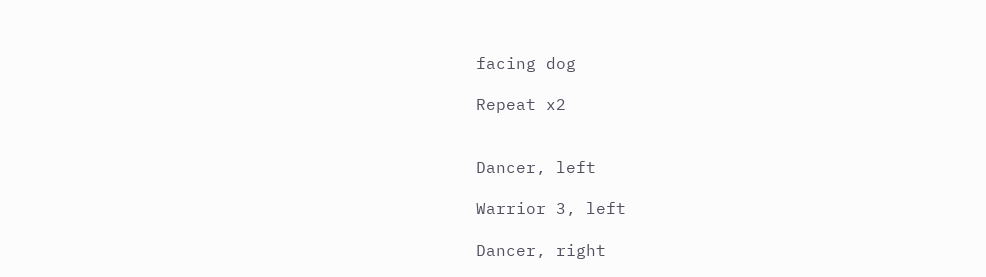facing dog

Repeat x2


Dancer, left

Warrior 3, left

Dancer, right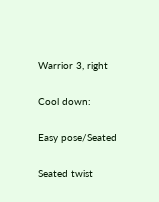Warrior 3, right

Cool down:

Easy pose/Seated

Seated twist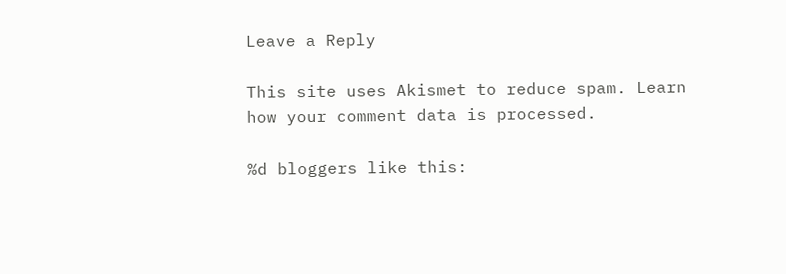Leave a Reply

This site uses Akismet to reduce spam. Learn how your comment data is processed.

%d bloggers like this: